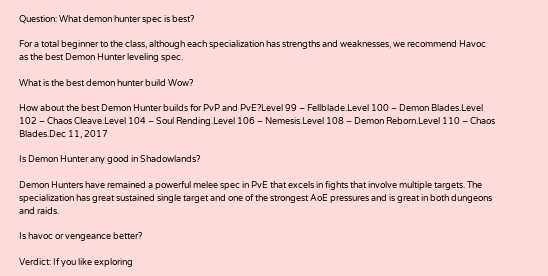Question: What demon hunter spec is best?

For a total beginner to the class, although each specialization has strengths and weaknesses, we recommend Havoc as the best Demon Hunter leveling spec.

What is the best demon hunter build Wow?

How about the best Demon Hunter builds for PvP and PvE?Level 99 – Fellblade.Level 100 – Demon Blades.Level 102 – Chaos Cleave.Level 104 – Soul Rending.Level 106 – Nemesis.Level 108 – Demon Reborn.Level 110 – Chaos Blades.Dec 11, 2017

Is Demon Hunter any good in Shadowlands?

Demon Hunters have remained a powerful melee spec in PvE that excels in fights that involve multiple targets. The specialization has great sustained single target and one of the strongest AoE pressures and is great in both dungeons and raids.

Is havoc or vengeance better?

Verdict: If you like exploring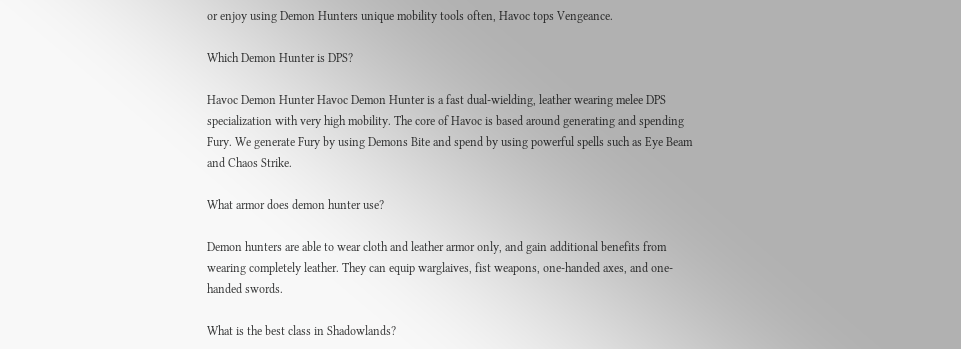or enjoy using Demon Hunters unique mobility tools often, Havoc tops Vengeance.

Which Demon Hunter is DPS?

Havoc Demon Hunter Havoc Demon Hunter is a fast dual-wielding, leather wearing melee DPS specialization with very high mobility. The core of Havoc is based around generating and spending Fury. We generate Fury by using Demons Bite and spend by using powerful spells such as Eye Beam and Chaos Strike.

What armor does demon hunter use?

Demon hunters are able to wear cloth and leather armor only, and gain additional benefits from wearing completely leather. They can equip warglaives, fist weapons, one-handed axes, and one-handed swords.

What is the best class in Shadowlands?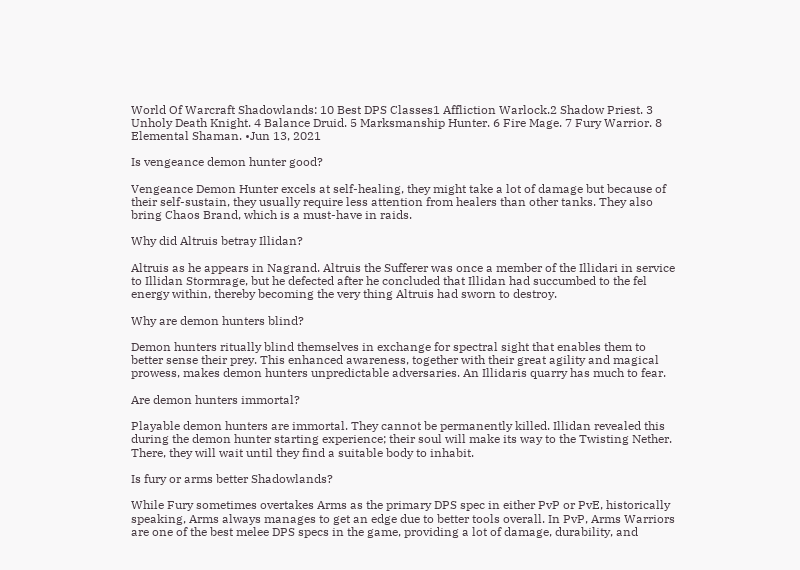World Of Warcraft Shadowlands: 10 Best DPS Classes1 Affliction Warlock.2 Shadow Priest. 3 Unholy Death Knight. 4 Balance Druid. 5 Marksmanship Hunter. 6 Fire Mage. 7 Fury Warrior. 8 Elemental Shaman. •Jun 13, 2021

Is vengeance demon hunter good?

Vengeance Demon Hunter excels at self-healing, they might take a lot of damage but because of their self-sustain, they usually require less attention from healers than other tanks. They also bring Chaos Brand, which is a must-have in raids.

Why did Altruis betray Illidan?

Altruis as he appears in Nagrand. Altruis the Sufferer was once a member of the Illidari in service to Illidan Stormrage, but he defected after he concluded that Illidan had succumbed to the fel energy within, thereby becoming the very thing Altruis had sworn to destroy.

Why are demon hunters blind?

Demon hunters ritually blind themselves in exchange for spectral sight that enables them to better sense their prey. This enhanced awareness, together with their great agility and magical prowess, makes demon hunters unpredictable adversaries. An Illidaris quarry has much to fear.

Are demon hunters immortal?

Playable demon hunters are immortal. They cannot be permanently killed. Illidan revealed this during the demon hunter starting experience; their soul will make its way to the Twisting Nether. There, they will wait until they find a suitable body to inhabit.

Is fury or arms better Shadowlands?

While Fury sometimes overtakes Arms as the primary DPS spec in either PvP or PvE, historically speaking, Arms always manages to get an edge due to better tools overall. In PvP, Arms Warriors are one of the best melee DPS specs in the game, providing a lot of damage, durability, and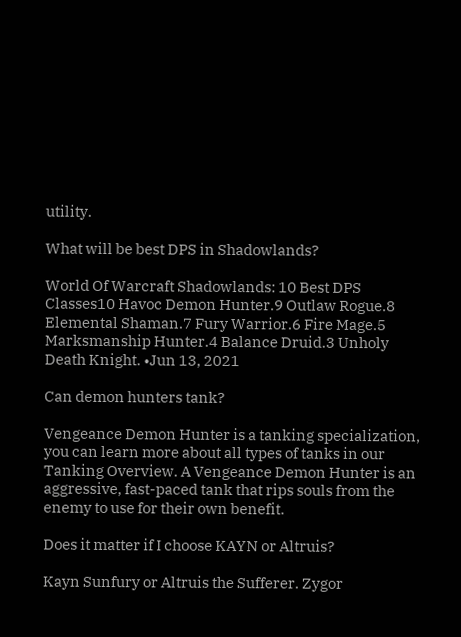utility.

What will be best DPS in Shadowlands?

World Of Warcraft Shadowlands: 10 Best DPS Classes10 Havoc Demon Hunter.9 Outlaw Rogue.8 Elemental Shaman.7 Fury Warrior.6 Fire Mage.5 Marksmanship Hunter.4 Balance Druid.3 Unholy Death Knight. •Jun 13, 2021

Can demon hunters tank?

Vengeance Demon Hunter is a tanking specialization, you can learn more about all types of tanks in our Tanking Overview. A Vengeance Demon Hunter is an aggressive, fast-paced tank that rips souls from the enemy to use for their own benefit.

Does it matter if I choose KAYN or Altruis?

Kayn Sunfury or Altruis the Sufferer. Zygor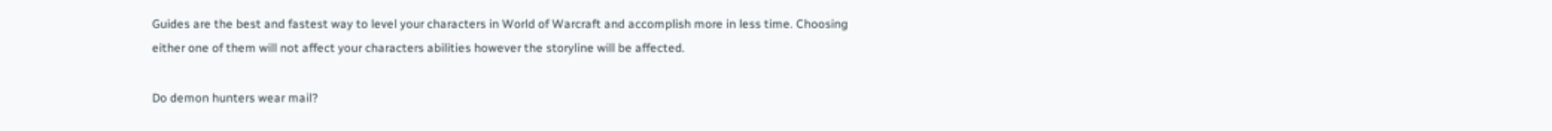Guides are the best and fastest way to level your characters in World of Warcraft and accomplish more in less time. Choosing either one of them will not affect your characters abilities however the storyline will be affected.

Do demon hunters wear mail?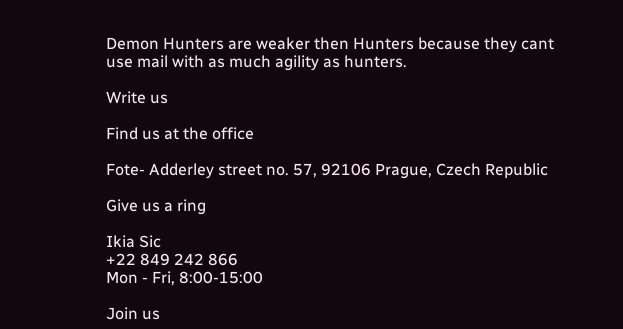Demon Hunters are weaker then Hunters because they cant use mail with as much agility as hunters.

Write us

Find us at the office

Fote- Adderley street no. 57, 92106 Prague, Czech Republic

Give us a ring

Ikia Sic
+22 849 242 866
Mon - Fri, 8:00-15:00

Join us